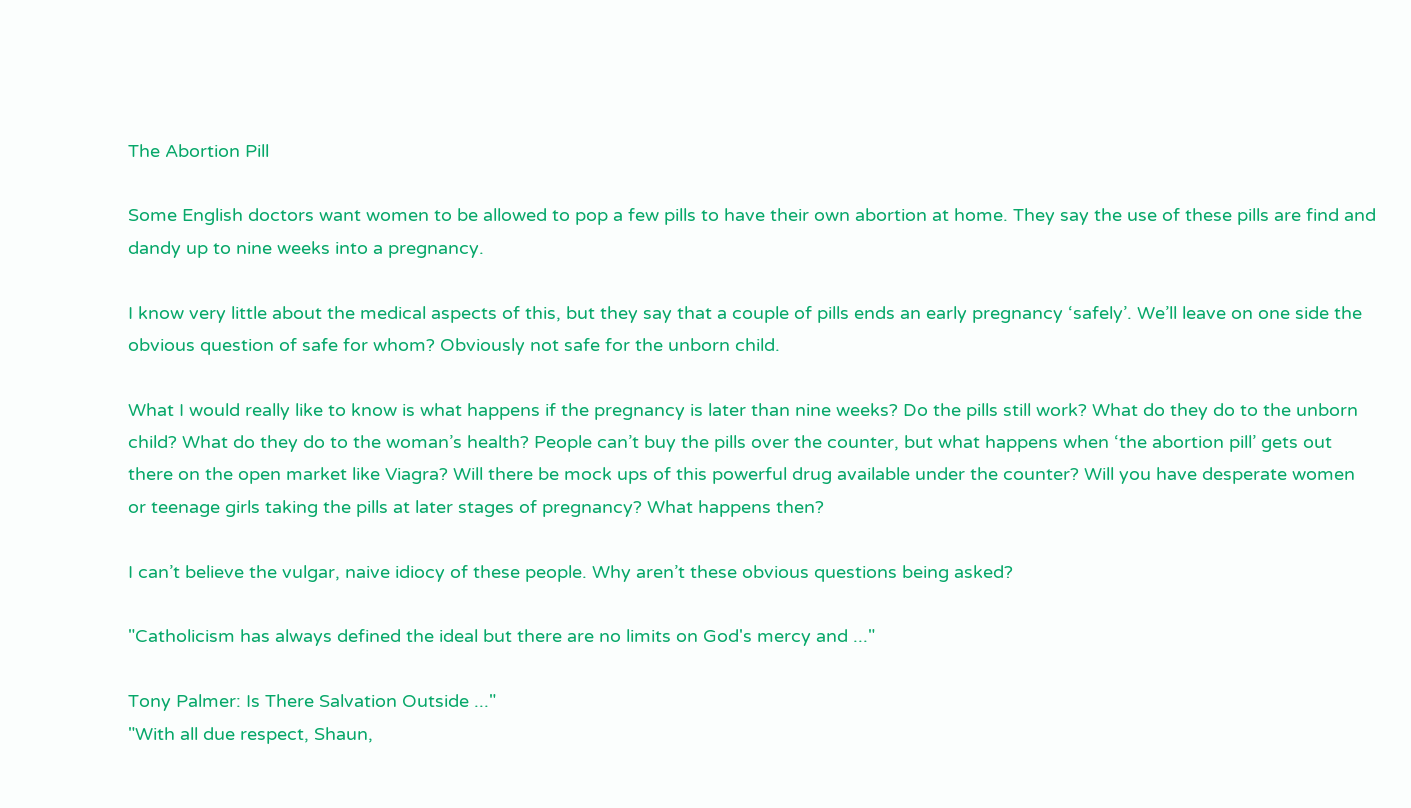The Abortion Pill

Some English doctors want women to be allowed to pop a few pills to have their own abortion at home. They say the use of these pills are find and dandy up to nine weeks into a pregnancy.

I know very little about the medical aspects of this, but they say that a couple of pills ends an early pregnancy ‘safely’. We’ll leave on one side the obvious question of safe for whom? Obviously not safe for the unborn child.

What I would really like to know is what happens if the pregnancy is later than nine weeks? Do the pills still work? What do they do to the unborn child? What do they do to the woman’s health? People can’t buy the pills over the counter, but what happens when ‘the abortion pill’ gets out there on the open market like Viagra? Will there be mock ups of this powerful drug available under the counter? Will you have desperate women or teenage girls taking the pills at later stages of pregnancy? What happens then?

I can’t believe the vulgar, naive idiocy of these people. Why aren’t these obvious questions being asked?

"Catholicism has always defined the ideal but there are no limits on God's mercy and ..."

Tony Palmer: Is There Salvation Outside ..."
"With all due respect, Shaun,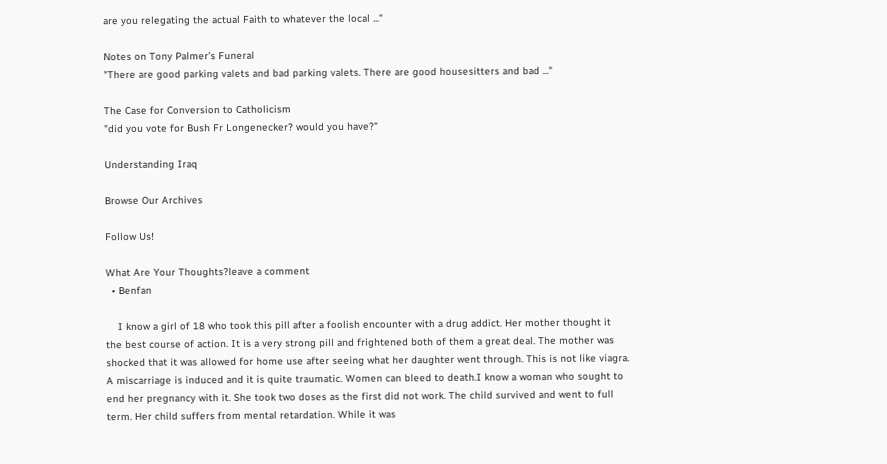are you relegating the actual Faith to whatever the local ..."

Notes on Tony Palmer’s Funeral
"There are good parking valets and bad parking valets. There are good housesitters and bad ..."

The Case for Conversion to Catholicism
"did you vote for Bush Fr Longenecker? would you have?"

Understanding Iraq

Browse Our Archives

Follow Us!

What Are Your Thoughts?leave a comment
  • Benfan

    I know a girl of 18 who took this pill after a foolish encounter with a drug addict. Her mother thought it the best course of action. It is a very strong pill and frightened both of them a great deal. The mother was shocked that it was allowed for home use after seeing what her daughter went through. This is not like viagra. A miscarriage is induced and it is quite traumatic. Women can bleed to death.I know a woman who sought to end her pregnancy with it. She took two doses as the first did not work. The child survived and went to full term. Her child suffers from mental retardation. While it was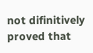not difinitively proved that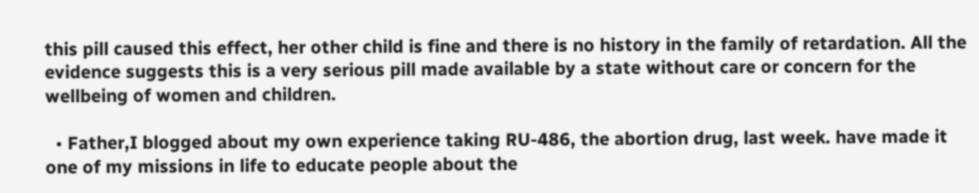this pill caused this effect, her other child is fine and there is no history in the family of retardation. All the evidence suggests this is a very serious pill made available by a state without care or concern for the wellbeing of women and children.

  • Father,I blogged about my own experience taking RU-486, the abortion drug, last week. have made it one of my missions in life to educate people about the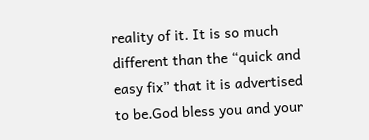reality of it. It is so much different than the “quick and easy fix” that it is advertised to be.God bless you and your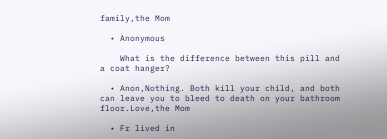family,the Mom

  • Anonymous

    What is the difference between this pill and a coat hanger?

  • Anon,Nothing. Both kill your child, and both can leave you to bleed to death on your bathroom floor.Love,the Mom

  • Fr lived in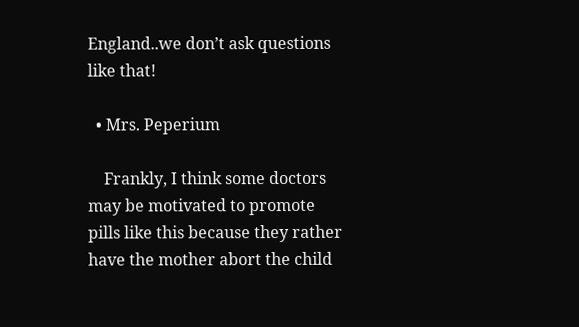England..we don’t ask questions like that!

  • Mrs. Peperium

    Frankly, I think some doctors may be motivated to promote pills like this because they rather have the mother abort the child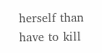herself than have to kill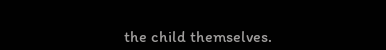the child themselves.